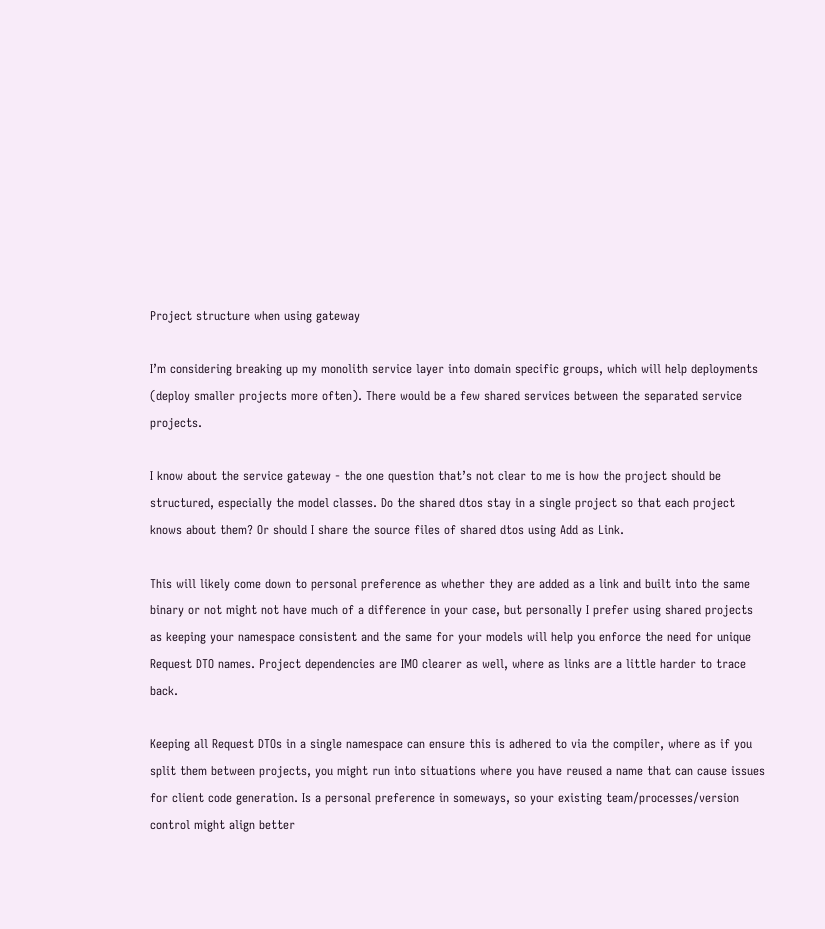Project structure when using gateway

I’m considering breaking up my monolith service layer into domain specific groups, which will help deployments (deploy smaller projects more often). There would be a few shared services between the separated service projects.

I know about the service gateway - the one question that’s not clear to me is how the project should be structured, especially the model classes. Do the shared dtos stay in a single project so that each project knows about them? Or should I share the source files of shared dtos using Add as Link.

This will likely come down to personal preference as whether they are added as a link and built into the same binary or not might not have much of a difference in your case, but personally I prefer using shared projects as keeping your namespace consistent and the same for your models will help you enforce the need for unique Request DTO names. Project dependencies are IMO clearer as well, where as links are a little harder to trace back.

Keeping all Request DTOs in a single namespace can ensure this is adhered to via the compiler, where as if you split them between projects, you might run into situations where you have reused a name that can cause issues for client code generation. Is a personal preference in someways, so your existing team/processes/version control might align better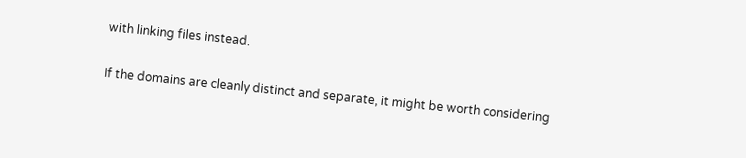with linking files instead.

If the domains are cleanly distinct and separate, it might be worth considering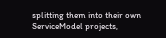splitting them into their own ServiceModel projects,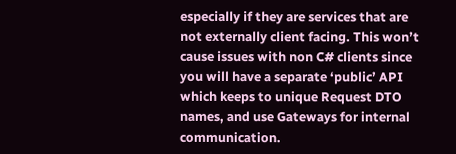especially if they are services that are not externally client facing. This won’t cause issues with non C# clients since you will have a separate ‘public’ API which keeps to unique Request DTO names, and use Gateways for internal communication.